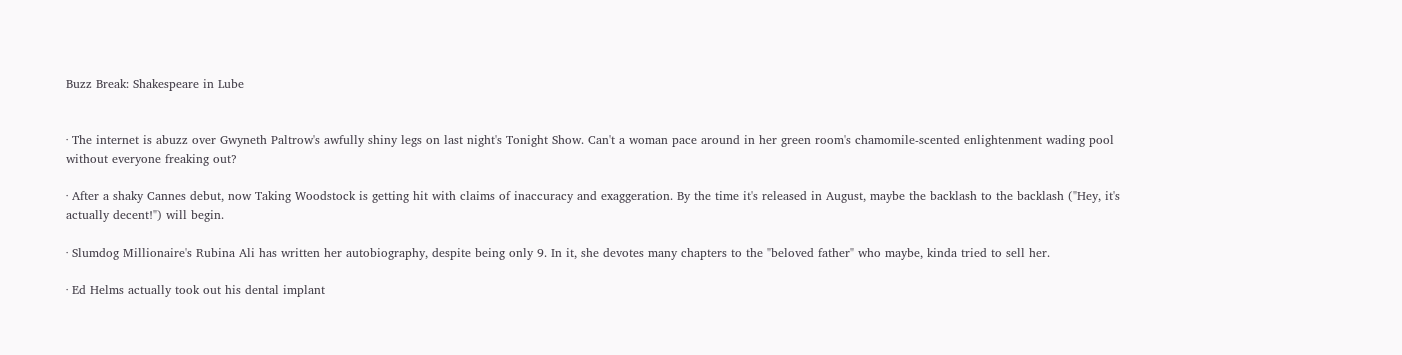Buzz Break: Shakespeare in Lube


· The internet is abuzz over Gwyneth Paltrow's awfully shiny legs on last night's Tonight Show. Can't a woman pace around in her green room's chamomile-scented enlightenment wading pool without everyone freaking out?

· After a shaky Cannes debut, now Taking Woodstock is getting hit with claims of inaccuracy and exaggeration. By the time it's released in August, maybe the backlash to the backlash ("Hey, it's actually decent!") will begin.

· Slumdog Millionaire's Rubina Ali has written her autobiography, despite being only 9. In it, she devotes many chapters to the "beloved father" who maybe, kinda tried to sell her.

· Ed Helms actually took out his dental implant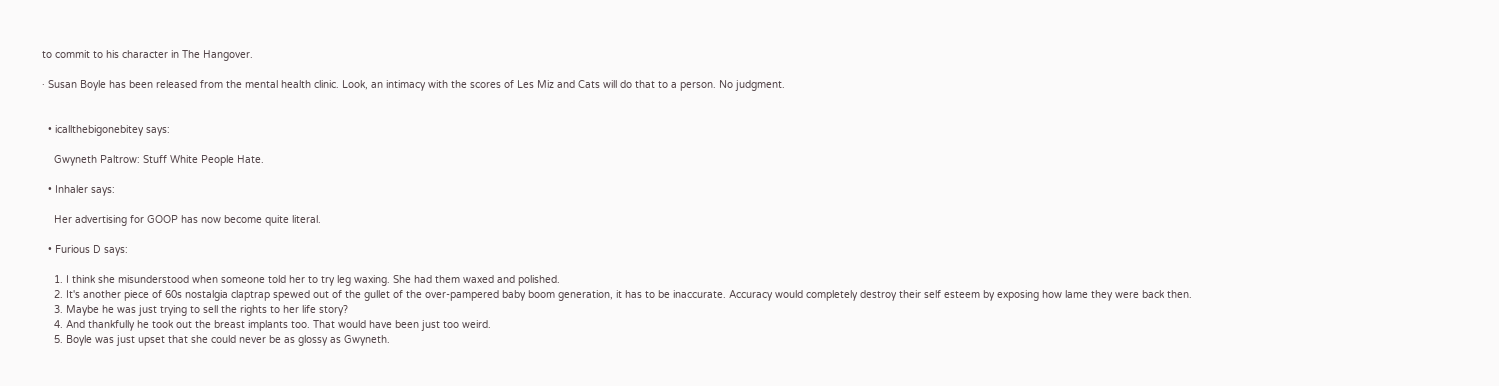to commit to his character in The Hangover.

· Susan Boyle has been released from the mental health clinic. Look, an intimacy with the scores of Les Miz and Cats will do that to a person. No judgment.


  • icallthebigonebitey says:

    Gwyneth Paltrow: Stuff White People Hate.

  • Inhaler says:

    Her advertising for GOOP has now become quite literal.

  • Furious D says:

    1. I think she misunderstood when someone told her to try leg waxing. She had them waxed and polished.
    2. It's another piece of 60s nostalgia claptrap spewed out of the gullet of the over-pampered baby boom generation, it has to be inaccurate. Accuracy would completely destroy their self esteem by exposing how lame they were back then.
    3. Maybe he was just trying to sell the rights to her life story?
    4. And thankfully he took out the breast implants too. That would have been just too weird.
    5. Boyle was just upset that she could never be as glossy as Gwyneth.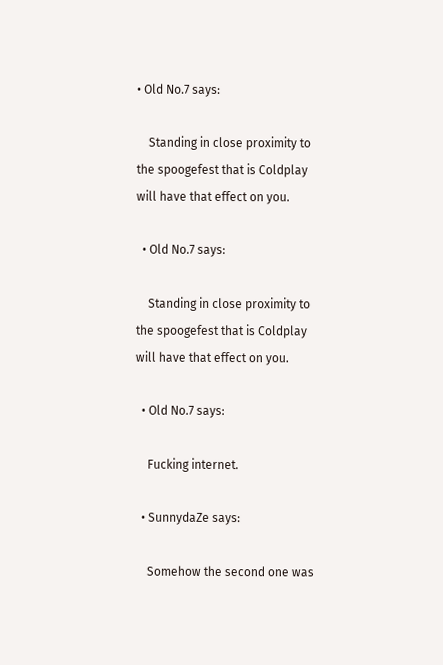• Old No.7 says:

    Standing in close proximity to the spoogefest that is Coldplay will have that effect on you.

  • Old No.7 says:

    Standing in close proximity to the spoogefest that is Coldplay will have that effect on you.

  • Old No.7 says:

    Fucking internet.

  • SunnydaZe says:

    Somehow the second one was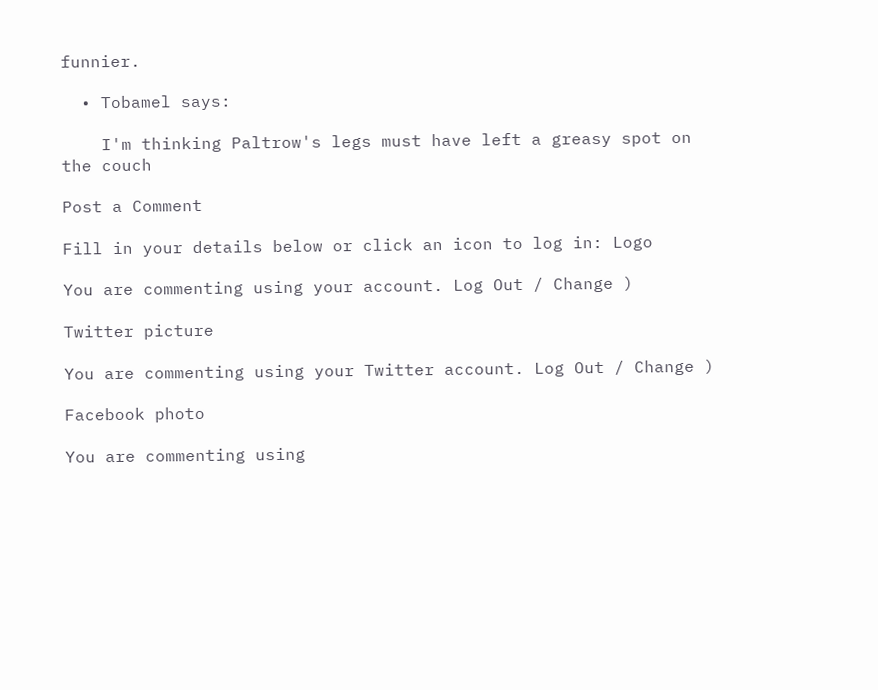funnier.

  • Tobamel says:

    I'm thinking Paltrow's legs must have left a greasy spot on the couch

Post a Comment

Fill in your details below or click an icon to log in: Logo

You are commenting using your account. Log Out / Change )

Twitter picture

You are commenting using your Twitter account. Log Out / Change )

Facebook photo

You are commenting using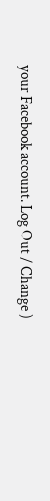your Facebook account. Log Out / Change )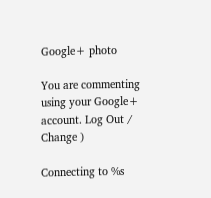Google+ photo

You are commenting using your Google+ account. Log Out / Change )

Connecting to %s